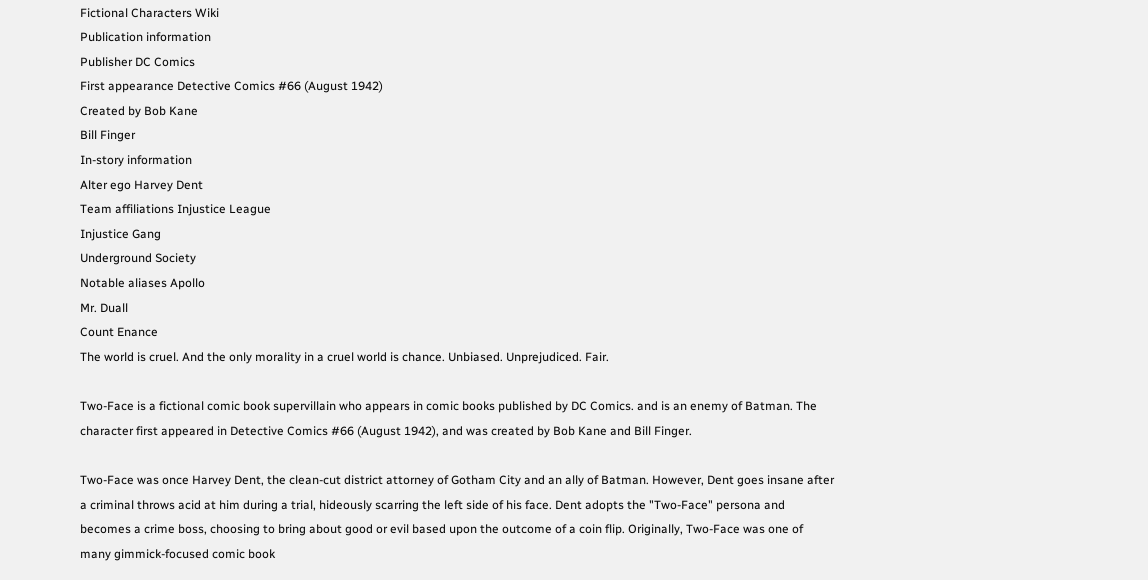Fictional Characters Wiki
Publication information
Publisher DC Comics
First appearance Detective Comics #66 (August 1942)
Created by Bob Kane
Bill Finger
In-story information
Alter ego Harvey Dent
Team affiliations Injustice League
Injustice Gang
Underground Society
Notable aliases Apollo
Mr. Duall
Count Enance
The world is cruel. And the only morality in a cruel world is chance. Unbiased. Unprejudiced. Fair.

Two-Face is a fictional comic book supervillain who appears in comic books published by DC Comics. and is an enemy of Batman. The character first appeared in Detective Comics #66 (August 1942), and was created by Bob Kane and Bill Finger.

Two-Face was once Harvey Dent, the clean-cut district attorney of Gotham City and an ally of Batman. However, Dent goes insane after a criminal throws acid at him during a trial, hideously scarring the left side of his face. Dent adopts the "Two-Face" persona and becomes a crime boss, choosing to bring about good or evil based upon the outcome of a coin flip. Originally, Two-Face was one of many gimmick-focused comic book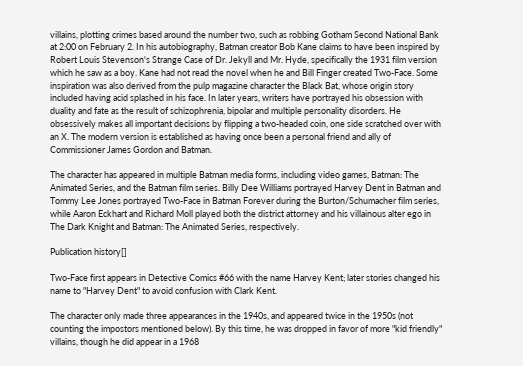villains, plotting crimes based around the number two, such as robbing Gotham Second National Bank at 2:00 on February 2. In his autobiography, Batman creator Bob Kane claims to have been inspired by Robert Louis Stevenson's Strange Case of Dr. Jekyll and Mr. Hyde, specifically the 1931 film version which he saw as a boy. Kane had not read the novel when he and Bill Finger created Two-Face. Some inspiration was also derived from the pulp magazine character the Black Bat, whose origin story included having acid splashed in his face. In later years, writers have portrayed his obsession with duality and fate as the result of schizophrenia, bipolar and multiple personality disorders. He obsessively makes all important decisions by flipping a two-headed coin, one side scratched over with an X. The modern version is established as having once been a personal friend and ally of Commissioner James Gordon and Batman.

The character has appeared in multiple Batman media forms, including video games, Batman: The Animated Series, and the Batman film series. Billy Dee Williams portrayed Harvey Dent in Batman and Tommy Lee Jones portrayed Two-Face in Batman Forever during the Burton/Schumacher film series, while Aaron Eckhart and Richard Moll played both the district attorney and his villainous alter ego in The Dark Knight and Batman: The Animated Series, respectively.

Publication history[]

Two-Face first appears in Detective Comics #66 with the name Harvey Kent; later stories changed his name to "Harvey Dent" to avoid confusion with Clark Kent.

The character only made three appearances in the 1940s, and appeared twice in the 1950s (not counting the impostors mentioned below). By this time, he was dropped in favor of more "kid friendly" villains, though he did appear in a 1968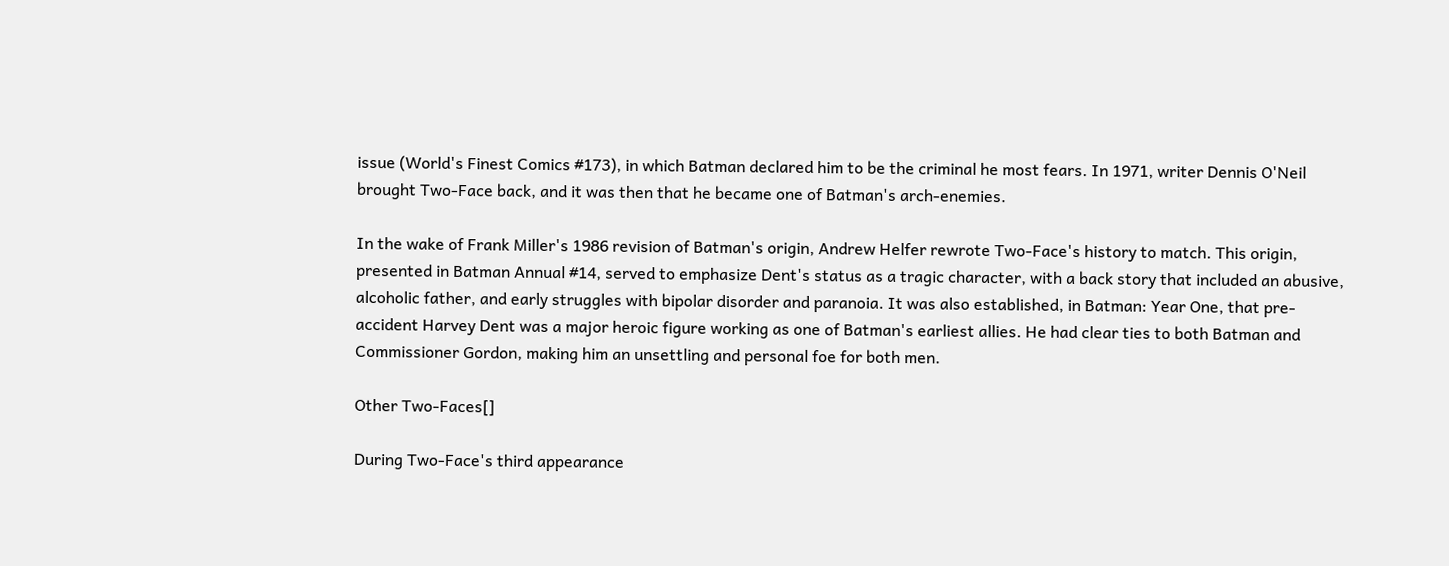issue (World's Finest Comics #173), in which Batman declared him to be the criminal he most fears. In 1971, writer Dennis O'Neil brought Two-Face back, and it was then that he became one of Batman's arch-enemies.

In the wake of Frank Miller's 1986 revision of Batman's origin, Andrew Helfer rewrote Two-Face's history to match. This origin, presented in Batman Annual #14, served to emphasize Dent's status as a tragic character, with a back story that included an abusive, alcoholic father, and early struggles with bipolar disorder and paranoia. It was also established, in Batman: Year One, that pre-accident Harvey Dent was a major heroic figure working as one of Batman's earliest allies. He had clear ties to both Batman and Commissioner Gordon, making him an unsettling and personal foe for both men.

Other Two-Faces[]

During Two-Face's third appearance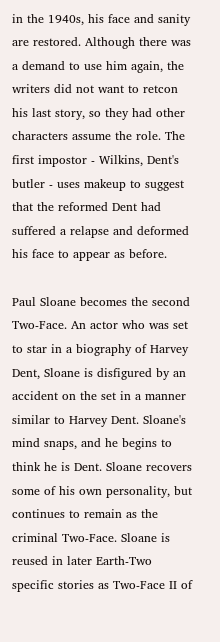in the 1940s, his face and sanity are restored. Although there was a demand to use him again, the writers did not want to retcon his last story, so they had other characters assume the role. The first impostor - Wilkins, Dent's butler - uses makeup to suggest that the reformed Dent had suffered a relapse and deformed his face to appear as before.

Paul Sloane becomes the second Two-Face. An actor who was set to star in a biography of Harvey Dent, Sloane is disfigured by an accident on the set in a manner similar to Harvey Dent. Sloane's mind snaps, and he begins to think he is Dent. Sloane recovers some of his own personality, but continues to remain as the criminal Two-Face. Sloane is reused in later Earth-Two specific stories as Two-Face II of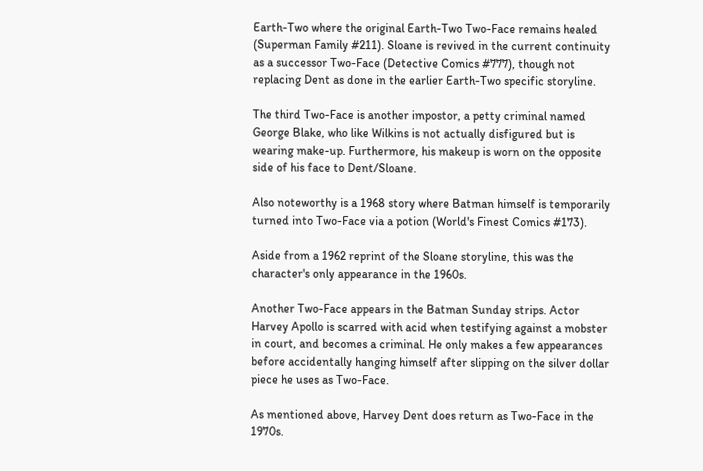Earth-Two where the original Earth-Two Two-Face remains healed (Superman Family #211). Sloane is revived in the current continuity as a successor Two-Face (Detective Comics #777), though not replacing Dent as done in the earlier Earth-Two specific storyline.

The third Two-Face is another impostor, a petty criminal named George Blake, who like Wilkins is not actually disfigured but is wearing make-up. Furthermore, his makeup is worn on the opposite side of his face to Dent/Sloane.

Also noteworthy is a 1968 story where Batman himself is temporarily turned into Two-Face via a potion (World's Finest Comics #173).

Aside from a 1962 reprint of the Sloane storyline, this was the character's only appearance in the 1960s.

Another Two-Face appears in the Batman Sunday strips. Actor Harvey Apollo is scarred with acid when testifying against a mobster in court, and becomes a criminal. He only makes a few appearances before accidentally hanging himself after slipping on the silver dollar piece he uses as Two-Face.

As mentioned above, Harvey Dent does return as Two-Face in the 1970s.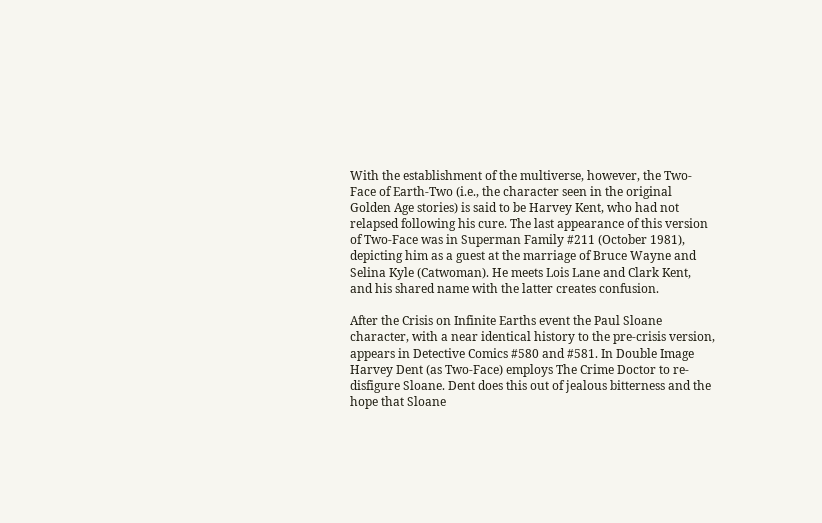With the establishment of the multiverse, however, the Two-Face of Earth-Two (i.e., the character seen in the original Golden Age stories) is said to be Harvey Kent, who had not relapsed following his cure. The last appearance of this version of Two-Face was in Superman Family #211 (October 1981), depicting him as a guest at the marriage of Bruce Wayne and Selina Kyle (Catwoman). He meets Lois Lane and Clark Kent, and his shared name with the latter creates confusion.

After the Crisis on Infinite Earths event the Paul Sloane character, with a near identical history to the pre-crisis version, appears in Detective Comics #580 and #581. In Double Image Harvey Dent (as Two-Face) employs The Crime Doctor to re-disfigure Sloane. Dent does this out of jealous bitterness and the hope that Sloane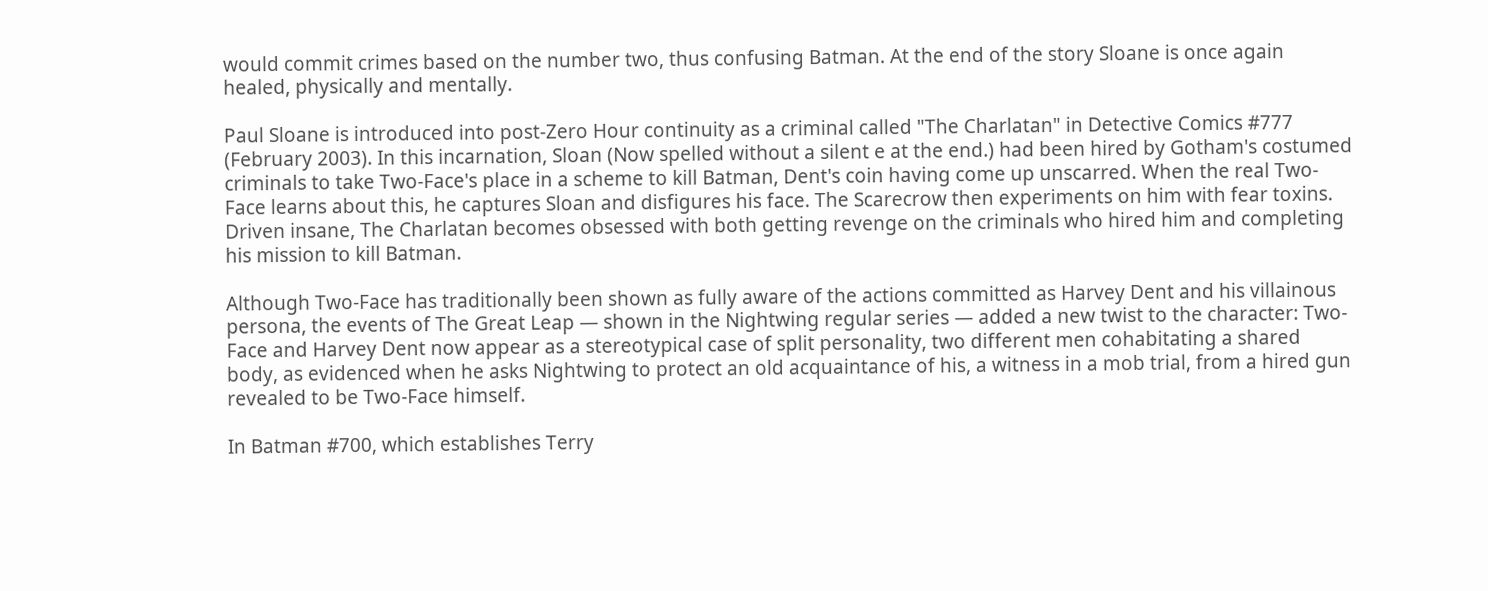would commit crimes based on the number two, thus confusing Batman. At the end of the story Sloane is once again healed, physically and mentally.

Paul Sloane is introduced into post-Zero Hour continuity as a criminal called "The Charlatan" in Detective Comics #777 (February 2003). In this incarnation, Sloan (Now spelled without a silent e at the end.) had been hired by Gotham's costumed criminals to take Two-Face's place in a scheme to kill Batman, Dent's coin having come up unscarred. When the real Two-Face learns about this, he captures Sloan and disfigures his face. The Scarecrow then experiments on him with fear toxins. Driven insane, The Charlatan becomes obsessed with both getting revenge on the criminals who hired him and completing his mission to kill Batman.

Although Two-Face has traditionally been shown as fully aware of the actions committed as Harvey Dent and his villainous persona, the events of The Great Leap — shown in the Nightwing regular series — added a new twist to the character: Two-Face and Harvey Dent now appear as a stereotypical case of split personality, two different men cohabitating a shared body, as evidenced when he asks Nightwing to protect an old acquaintance of his, a witness in a mob trial, from a hired gun revealed to be Two-Face himself.

In Batman #700, which establishes Terry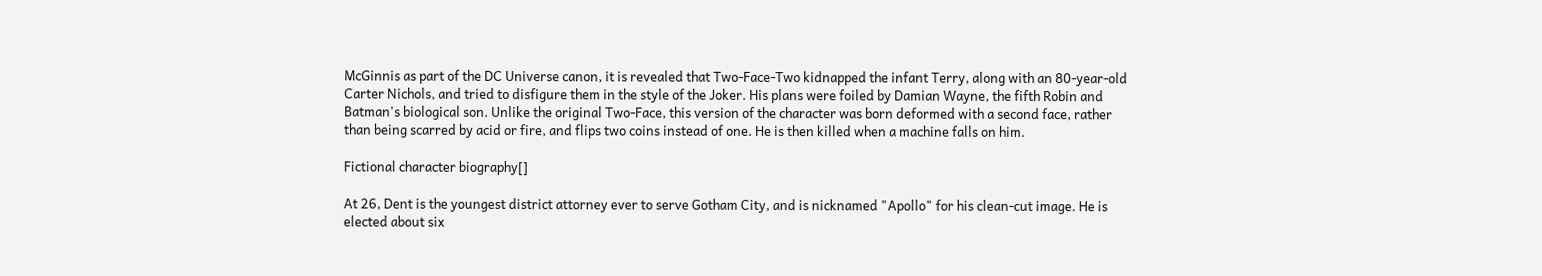McGinnis as part of the DC Universe canon, it is revealed that Two-Face-Two kidnapped the infant Terry, along with an 80-year-old Carter Nichols, and tried to disfigure them in the style of the Joker. His plans were foiled by Damian Wayne, the fifth Robin and Batman's biological son. Unlike the original Two-Face, this version of the character was born deformed with a second face, rather than being scarred by acid or fire, and flips two coins instead of one. He is then killed when a machine falls on him.

Fictional character biography[]

At 26, Dent is the youngest district attorney ever to serve Gotham City, and is nicknamed "Apollo" for his clean-cut image. He is elected about six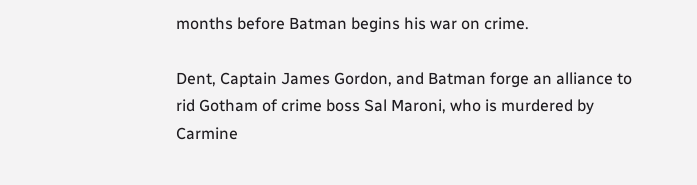months before Batman begins his war on crime.

Dent, Captain James Gordon, and Batman forge an alliance to rid Gotham of crime boss Sal Maroni, who is murdered by Carmine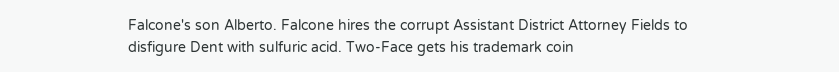Falcone's son Alberto. Falcone hires the corrupt Assistant District Attorney Fields to disfigure Dent with sulfuric acid. Two-Face gets his trademark coin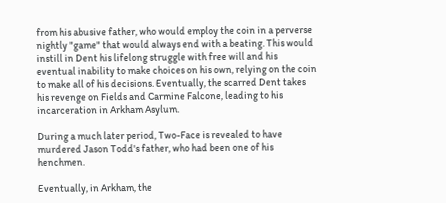from his abusive father, who would employ the coin in a perverse nightly "game" that would always end with a beating. This would instill in Dent his lifelong struggle with free will and his eventual inability to make choices on his own, relying on the coin to make all of his decisions. Eventually, the scarred Dent takes his revenge on Fields and Carmine Falcone, leading to his incarceration in Arkham Asylum.

During a much later period, Two-Face is revealed to have murdered Jason Todd's father, who had been one of his henchmen.

Eventually, in Arkham, the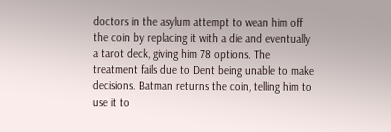doctors in the asylum attempt to wean him off the coin by replacing it with a die and eventually a tarot deck, giving him 78 options. The treatment fails due to Dent being unable to make decisions. Batman returns the coin, telling him to use it to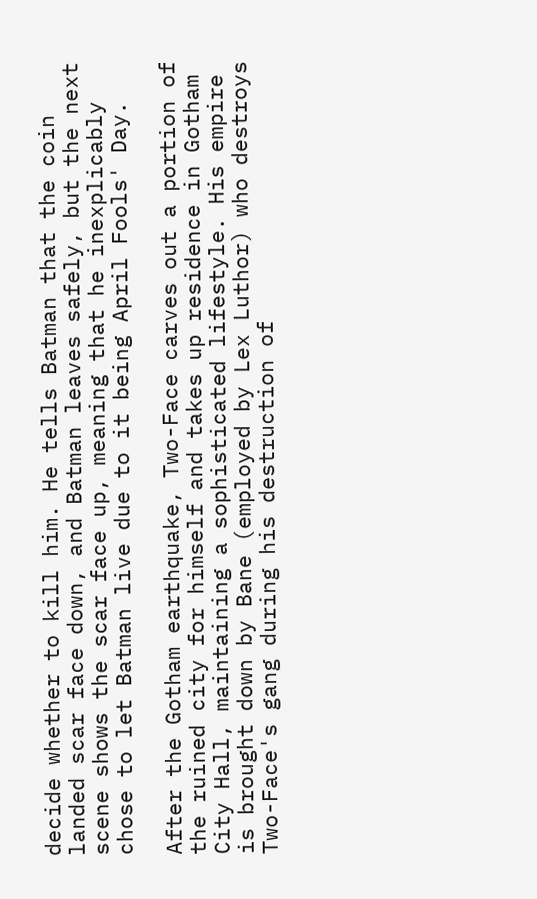decide whether to kill him. He tells Batman that the coin landed scar face down, and Batman leaves safely, but the next scene shows the scar face up, meaning that he inexplicably chose to let Batman live due to it being April Fools' Day.

After the Gotham earthquake, Two-Face carves out a portion of the ruined city for himself and takes up residence in Gotham City Hall, maintaining a sophisticated lifestyle. His empire is brought down by Bane (employed by Lex Luthor) who destroys Two-Face's gang during his destruction of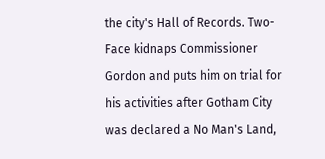the city's Hall of Records. Two-Face kidnaps Commissioner Gordon and puts him on trial for his activities after Gotham City was declared a No Man's Land,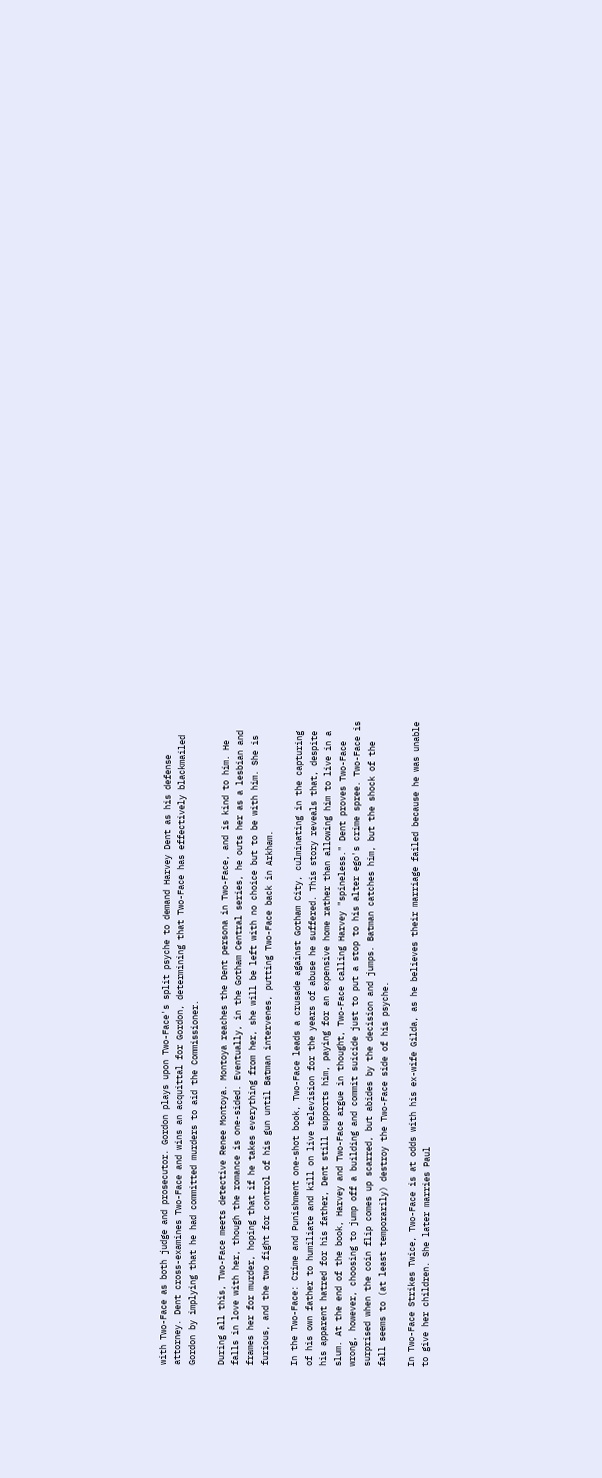with Two-Face as both judge and prosecutor. Gordon plays upon Two-Face's split psyche to demand Harvey Dent as his defense attorney. Dent cross-examines Two-Face and wins an acquittal for Gordon, determining that Two-Face has effectively blackmailed Gordon by implying that he had committed murders to aid the Commissioner.

During all this, Two-Face meets detective Renee Montoya. Montoya reaches the Dent persona in Two-Face, and is kind to him. He falls in love with her, though the romance is one-sided. Eventually, in the Gotham Central series, he outs her as a lesbian and frames her for murder, hoping that if he takes everything from her, she will be left with no choice but to be with him. She is furious, and the two fight for control of his gun until Batman intervenes, putting Two-Face back in Arkham.

In the Two-Face: Crime and Punishment one-shot book, Two-Face leads a crusade against Gotham City, culminating in the capturing of his own father to humiliate and kill on live television for the years of abuse he suffered. This story reveals that, despite his apparent hatred for his father, Dent still supports him, paying for an expensive home rather than allowing him to live in a slum. At the end of the book, Harvey and Two-Face argue in thought, Two-Face calling Harvey "spineless." Dent proves Two-Face wrong, however, choosing to jump off a building and commit suicide just to put a stop to his alter ego's crime spree. Two-Face is surprised when the coin flip comes up scarred, but abides by the decision and jumps. Batman catches him, but the shock of the fall seems to (at least temporarily) destroy the Two-Face side of his psyche.

In Two-Face Strikes Twice, Two-Face is at odds with his ex-wife Gilda, as he believes their marriage failed because he was unable to give her children. She later marries Paul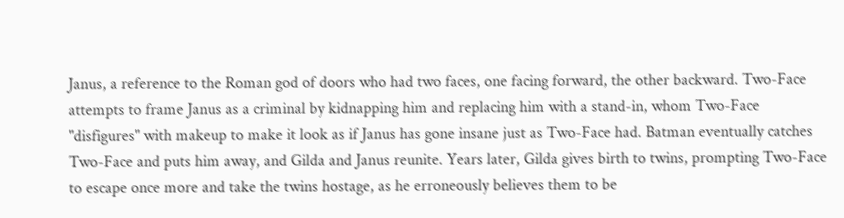Janus, a reference to the Roman god of doors who had two faces, one facing forward, the other backward. Two-Face attempts to frame Janus as a criminal by kidnapping him and replacing him with a stand-in, whom Two-Face "disfigures" with makeup to make it look as if Janus has gone insane just as Two-Face had. Batman eventually catches Two-Face and puts him away, and Gilda and Janus reunite. Years later, Gilda gives birth to twins, prompting Two-Face to escape once more and take the twins hostage, as he erroneously believes them to be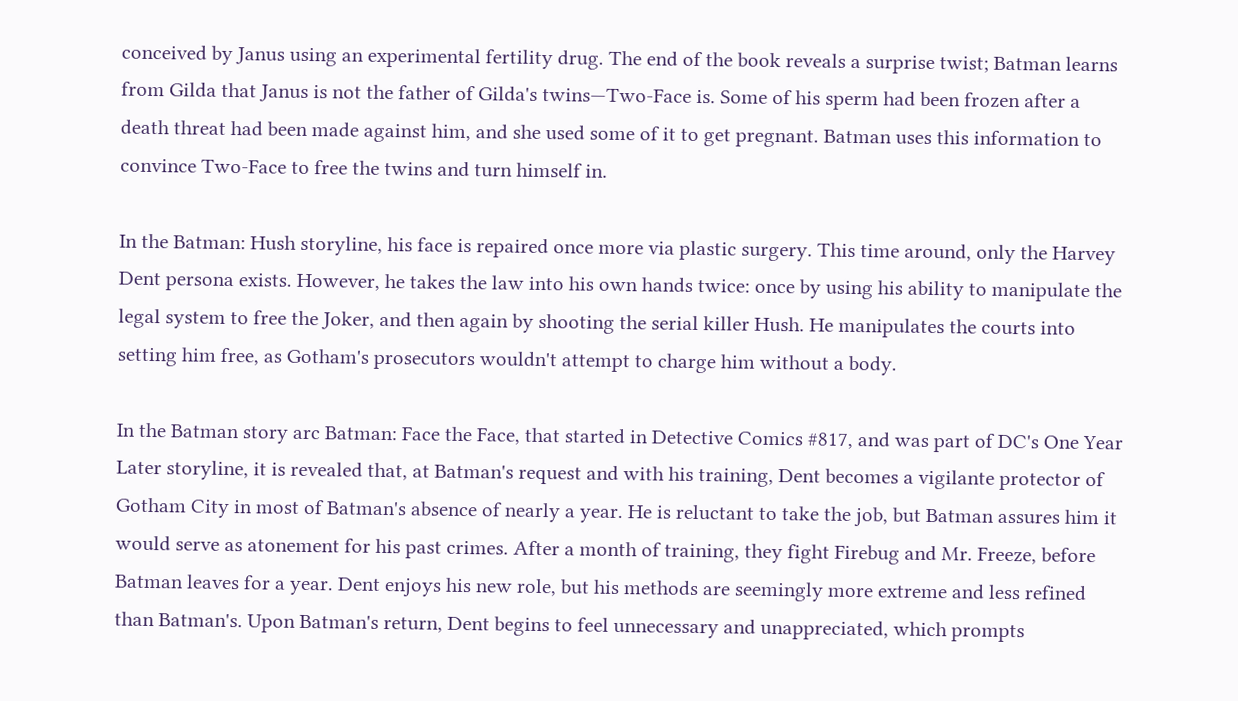conceived by Janus using an experimental fertility drug. The end of the book reveals a surprise twist; Batman learns from Gilda that Janus is not the father of Gilda's twins—Two-Face is. Some of his sperm had been frozen after a death threat had been made against him, and she used some of it to get pregnant. Batman uses this information to convince Two-Face to free the twins and turn himself in.

In the Batman: Hush storyline, his face is repaired once more via plastic surgery. This time around, only the Harvey Dent persona exists. However, he takes the law into his own hands twice: once by using his ability to manipulate the legal system to free the Joker, and then again by shooting the serial killer Hush. He manipulates the courts into setting him free, as Gotham's prosecutors wouldn't attempt to charge him without a body.

In the Batman story arc Batman: Face the Face, that started in Detective Comics #817, and was part of DC's One Year Later storyline, it is revealed that, at Batman's request and with his training, Dent becomes a vigilante protector of Gotham City in most of Batman's absence of nearly a year. He is reluctant to take the job, but Batman assures him it would serve as atonement for his past crimes. After a month of training, they fight Firebug and Mr. Freeze, before Batman leaves for a year. Dent enjoys his new role, but his methods are seemingly more extreme and less refined than Batman's. Upon Batman's return, Dent begins to feel unnecessary and unappreciated, which prompts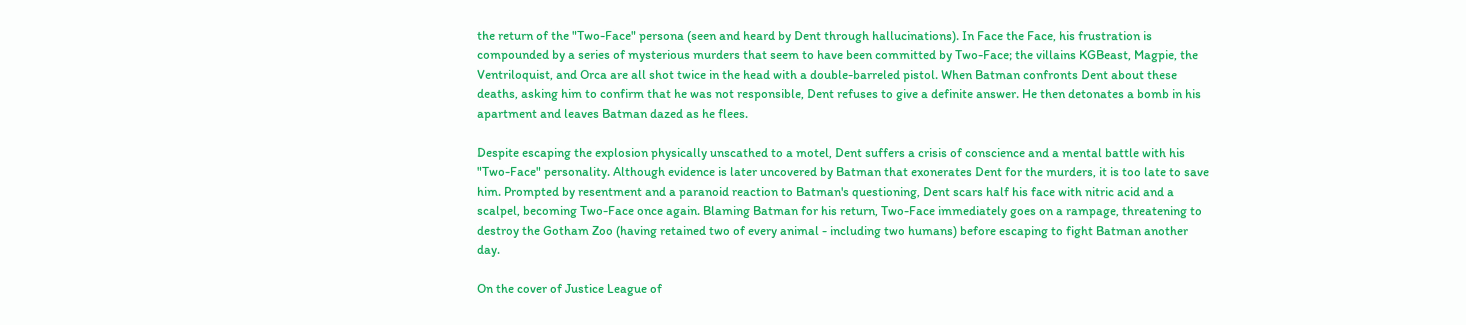the return of the "Two-Face" persona (seen and heard by Dent through hallucinations). In Face the Face, his frustration is compounded by a series of mysterious murders that seem to have been committed by Two-Face; the villains KGBeast, Magpie, the Ventriloquist, and Orca are all shot twice in the head with a double-barreled pistol. When Batman confronts Dent about these deaths, asking him to confirm that he was not responsible, Dent refuses to give a definite answer. He then detonates a bomb in his apartment and leaves Batman dazed as he flees.

Despite escaping the explosion physically unscathed to a motel, Dent suffers a crisis of conscience and a mental battle with his "Two-Face" personality. Although evidence is later uncovered by Batman that exonerates Dent for the murders, it is too late to save him. Prompted by resentment and a paranoid reaction to Batman's questioning, Dent scars half his face with nitric acid and a scalpel, becoming Two-Face once again. Blaming Batman for his return, Two-Face immediately goes on a rampage, threatening to destroy the Gotham Zoo (having retained two of every animal - including two humans) before escaping to fight Batman another day.

On the cover of Justice League of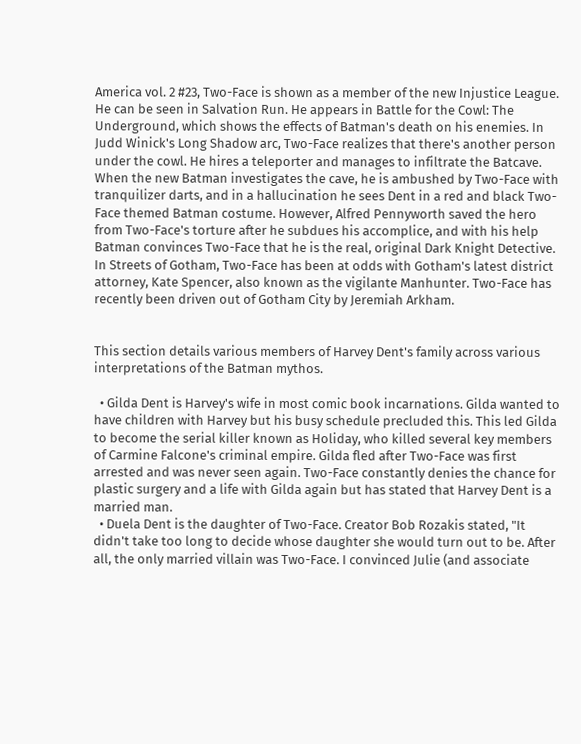America vol. 2 #23, Two-Face is shown as a member of the new Injustice League. He can be seen in Salvation Run. He appears in Battle for the Cowl: The Underground, which shows the effects of Batman's death on his enemies. In Judd Winick's Long Shadow arc, Two-Face realizes that there's another person under the cowl. He hires a teleporter and manages to infiltrate the Batcave. When the new Batman investigates the cave, he is ambushed by Two-Face with tranquilizer darts, and in a hallucination he sees Dent in a red and black Two-Face themed Batman costume. However, Alfred Pennyworth saved the hero from Two-Face's torture after he subdues his accomplice, and with his help Batman convinces Two-Face that he is the real, original Dark Knight Detective. In Streets of Gotham, Two-Face has been at odds with Gotham's latest district attorney, Kate Spencer, also known as the vigilante Manhunter. Two-Face has recently been driven out of Gotham City by Jeremiah Arkham.


This section details various members of Harvey Dent's family across various interpretations of the Batman mythos.

  • Gilda Dent is Harvey's wife in most comic book incarnations. Gilda wanted to have children with Harvey but his busy schedule precluded this. This led Gilda to become the serial killer known as Holiday, who killed several key members of Carmine Falcone's criminal empire. Gilda fled after Two-Face was first arrested and was never seen again. Two-Face constantly denies the chance for plastic surgery and a life with Gilda again but has stated that Harvey Dent is a married man.
  • Duela Dent is the daughter of Two-Face. Creator Bob Rozakis stated, "It didn't take too long to decide whose daughter she would turn out to be. After all, the only married villain was Two-Face. I convinced Julie (and associate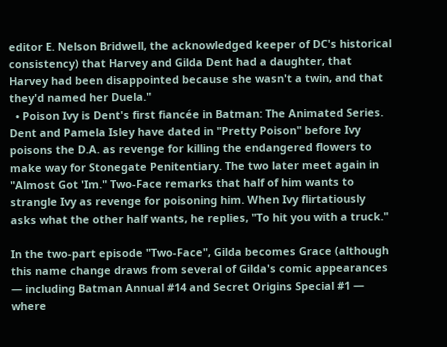editor E. Nelson Bridwell, the acknowledged keeper of DC's historical consistency) that Harvey and Gilda Dent had a daughter, that Harvey had been disappointed because she wasn't a twin, and that they'd named her Duela."
  • Poison Ivy is Dent's first fiancée in Batman: The Animated Series. Dent and Pamela Isley have dated in "Pretty Poison" before Ivy poisons the D.A. as revenge for killing the endangered flowers to make way for Stonegate Penitentiary. The two later meet again in "Almost Got 'Im." Two-Face remarks that half of him wants to strangle Ivy as revenge for poisoning him. When Ivy flirtatiously asks what the other half wants, he replies, "To hit you with a truck."

In the two-part episode "Two-Face", Gilda becomes Grace (although this name change draws from several of Gilda's comic appearances — including Batman Annual #14 and Secret Origins Special #1 — where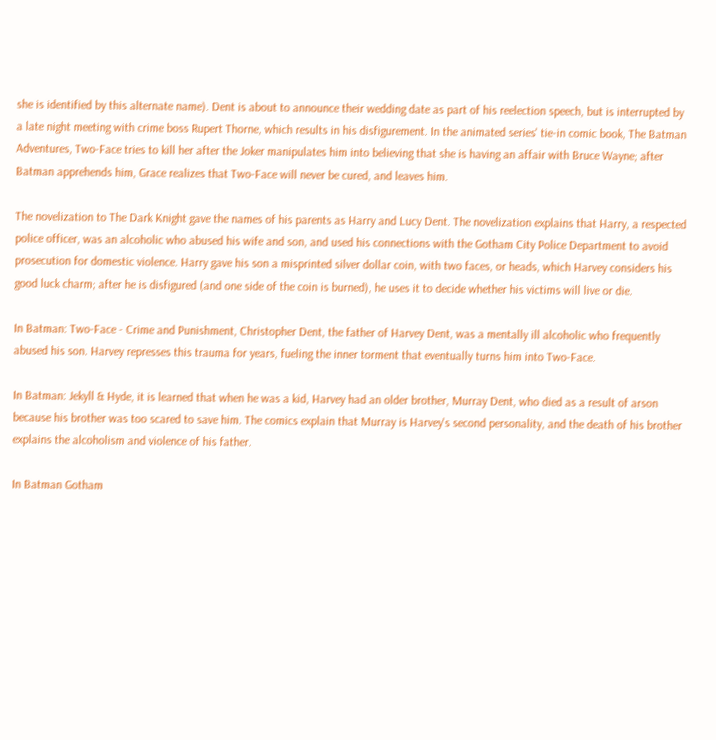she is identified by this alternate name). Dent is about to announce their wedding date as part of his reelection speech, but is interrupted by a late night meeting with crime boss Rupert Thorne, which results in his disfigurement. In the animated series' tie-in comic book, The Batman Adventures, Two-Face tries to kill her after the Joker manipulates him into believing that she is having an affair with Bruce Wayne; after Batman apprehends him, Grace realizes that Two-Face will never be cured, and leaves him.

The novelization to The Dark Knight gave the names of his parents as Harry and Lucy Dent. The novelization explains that Harry, a respected police officer, was an alcoholic who abused his wife and son, and used his connections with the Gotham City Police Department to avoid prosecution for domestic violence. Harry gave his son a misprinted silver dollar coin, with two faces, or heads, which Harvey considers his good luck charm; after he is disfigured (and one side of the coin is burned), he uses it to decide whether his victims will live or die.

In Batman: Two-Face - Crime and Punishment, Christopher Dent, the father of Harvey Dent, was a mentally ill alcoholic who frequently abused his son. Harvey represses this trauma for years, fueling the inner torment that eventually turns him into Two-Face.

In Batman: Jekyll & Hyde, it is learned that when he was a kid, Harvey had an older brother, Murray Dent, who died as a result of arson because his brother was too scared to save him. The comics explain that Murray is Harvey's second personality, and the death of his brother explains the alcoholism and violence of his father.

In Batman Gotham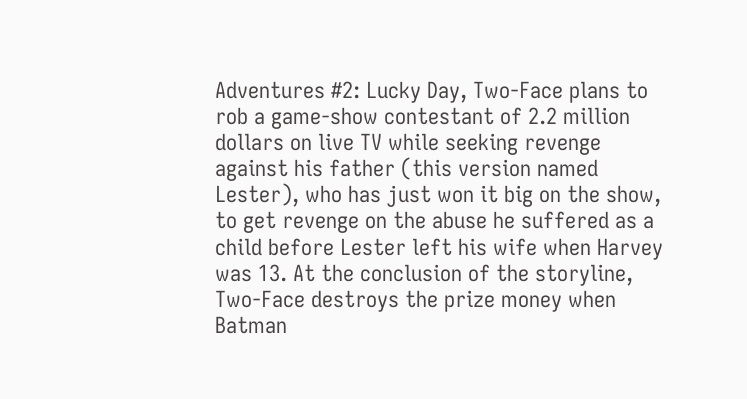Adventures #2: Lucky Day, Two-Face plans to rob a game-show contestant of 2.2 million dollars on live TV while seeking revenge against his father (this version named Lester), who has just won it big on the show, to get revenge on the abuse he suffered as a child before Lester left his wife when Harvey was 13. At the conclusion of the storyline, Two-Face destroys the prize money when Batman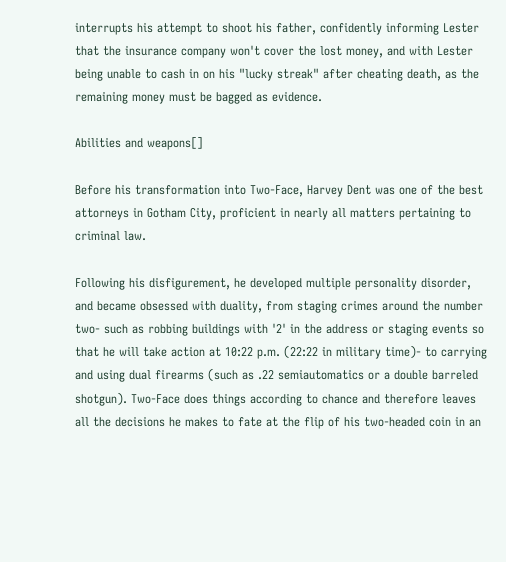interrupts his attempt to shoot his father, confidently informing Lester that the insurance company won't cover the lost money, and with Lester being unable to cash in on his "lucky streak" after cheating death, as the remaining money must be bagged as evidence.

Abilities and weapons[]

Before his transformation into Two-Face, Harvey Dent was one of the best attorneys in Gotham City, proficient in nearly all matters pertaining to criminal law.

Following his disfigurement, he developed multiple personality disorder, and became obsessed with duality, from staging crimes around the number two- such as robbing buildings with '2' in the address or staging events so that he will take action at 10:22 p.m. (22:22 in military time)- to carrying and using dual firearms (such as .22 semiautomatics or a double barreled shotgun). Two-Face does things according to chance and therefore leaves all the decisions he makes to fate at the flip of his two-headed coin in an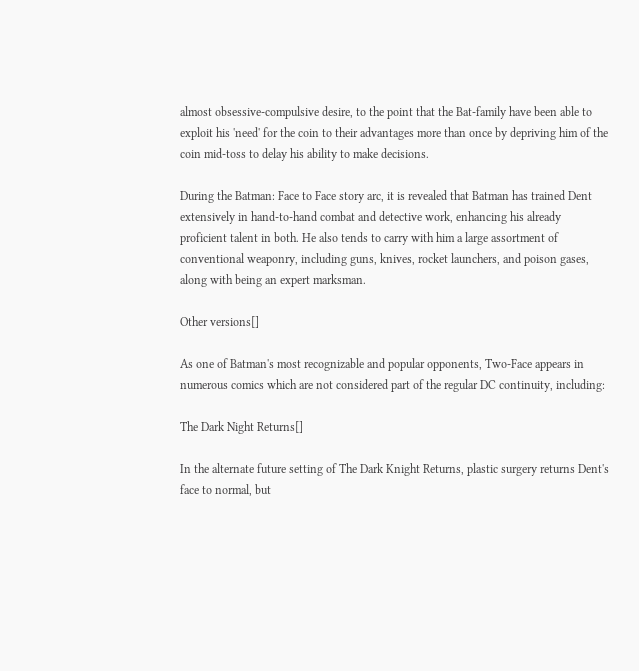almost obsessive-compulsive desire, to the point that the Bat-family have been able to exploit his 'need' for the coin to their advantages more than once by depriving him of the coin mid-toss to delay his ability to make decisions.

During the Batman: Face to Face story arc, it is revealed that Batman has trained Dent extensively in hand-to-hand combat and detective work, enhancing his already proficient talent in both. He also tends to carry with him a large assortment of conventional weaponry, including guns, knives, rocket launchers, and poison gases, along with being an expert marksman.

Other versions[]

As one of Batman's most recognizable and popular opponents, Two-Face appears in numerous comics which are not considered part of the regular DC continuity, including:

The Dark Night Returns[]

In the alternate future setting of The Dark Knight Returns, plastic surgery returns Dent's face to normal, but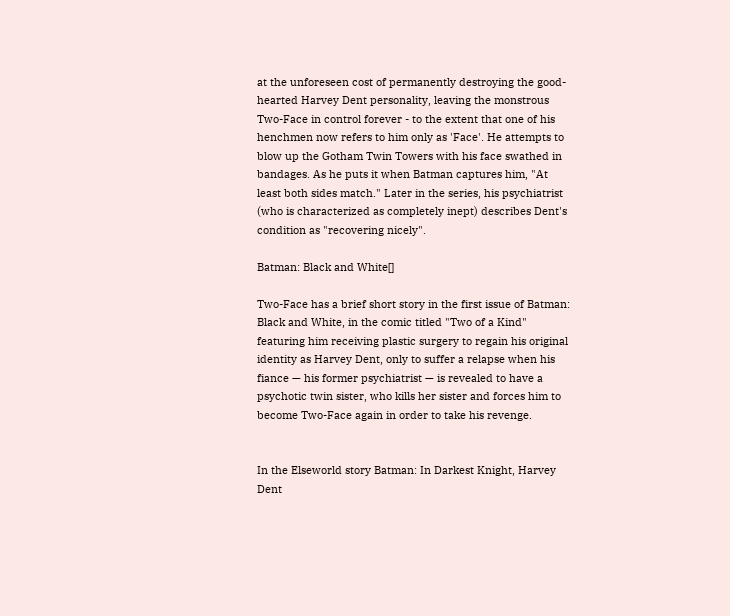at the unforeseen cost of permanently destroying the good-hearted Harvey Dent personality, leaving the monstrous Two-Face in control forever - to the extent that one of his henchmen now refers to him only as 'Face'. He attempts to blow up the Gotham Twin Towers with his face swathed in bandages. As he puts it when Batman captures him, "At least both sides match." Later in the series, his psychiatrist (who is characterized as completely inept) describes Dent's condition as "recovering nicely".

Batman: Black and White[]

Two-Face has a brief short story in the first issue of Batman: Black and White, in the comic titled "Two of a Kind" featuring him receiving plastic surgery to regain his original identity as Harvey Dent, only to suffer a relapse when his fiance — his former psychiatrist — is revealed to have a psychotic twin sister, who kills her sister and forces him to become Two-Face again in order to take his revenge.


In the Elseworld story Batman: In Darkest Knight, Harvey Dent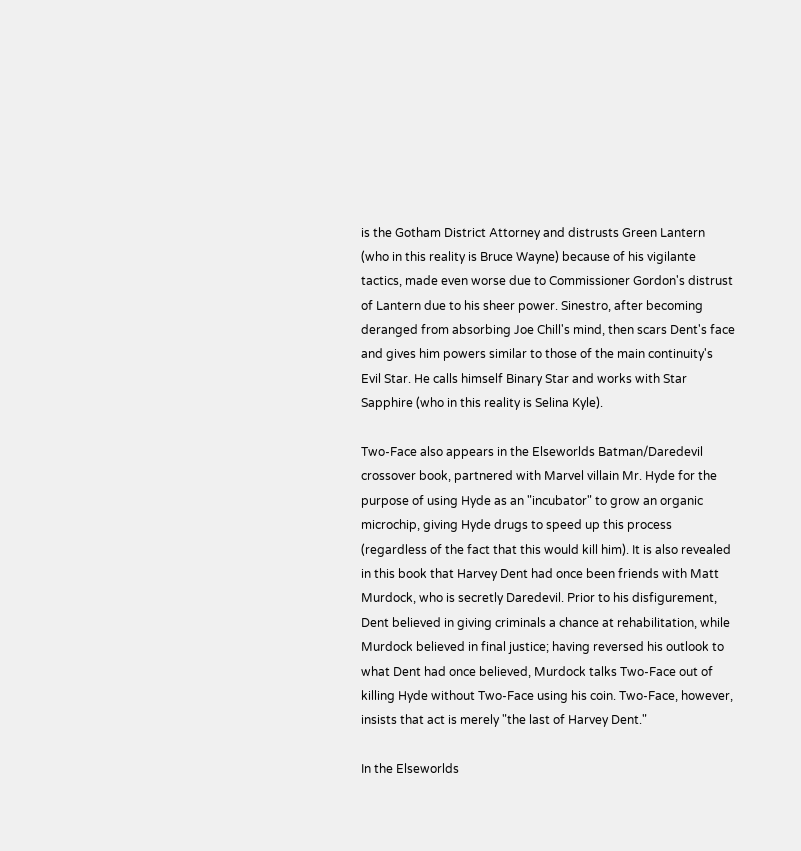is the Gotham District Attorney and distrusts Green Lantern (who in this reality is Bruce Wayne) because of his vigilante tactics, made even worse due to Commissioner Gordon's distrust of Lantern due to his sheer power. Sinestro, after becoming deranged from absorbing Joe Chill's mind, then scars Dent's face and gives him powers similar to those of the main continuity's Evil Star. He calls himself Binary Star and works with Star Sapphire (who in this reality is Selina Kyle).

Two-Face also appears in the Elseworlds Batman/Daredevil crossover book, partnered with Marvel villain Mr. Hyde for the purpose of using Hyde as an "incubator" to grow an organic microchip, giving Hyde drugs to speed up this process (regardless of the fact that this would kill him). It is also revealed in this book that Harvey Dent had once been friends with Matt Murdock, who is secretly Daredevil. Prior to his disfigurement, Dent believed in giving criminals a chance at rehabilitation, while Murdock believed in final justice; having reversed his outlook to what Dent had once believed, Murdock talks Two-Face out of killing Hyde without Two-Face using his coin. Two-Face, however, insists that act is merely "the last of Harvey Dent."

In the Elseworlds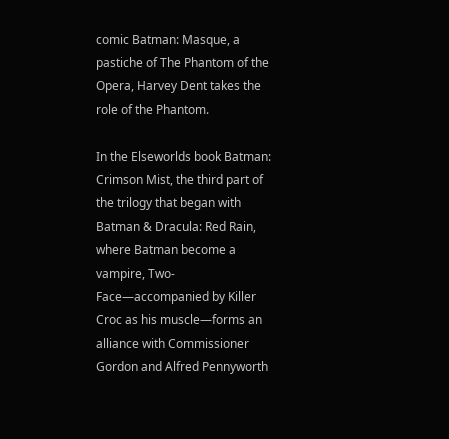comic Batman: Masque, a pastiche of The Phantom of the Opera, Harvey Dent takes the role of the Phantom.

In the Elseworlds book Batman: Crimson Mist, the third part of the trilogy that began with Batman & Dracula: Red Rain, where Batman become a vampire, Two-Face—accompanied by Killer Croc as his muscle—forms an alliance with Commissioner Gordon and Alfred Pennyworth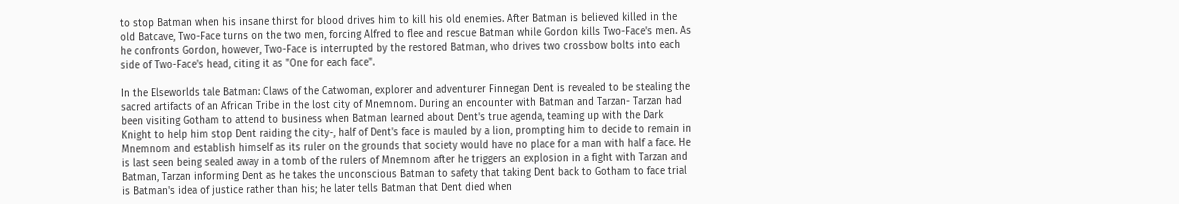to stop Batman when his insane thirst for blood drives him to kill his old enemies. After Batman is believed killed in the old Batcave, Two-Face turns on the two men, forcing Alfred to flee and rescue Batman while Gordon kills Two-Face's men. As he confronts Gordon, however, Two-Face is interrupted by the restored Batman, who drives two crossbow bolts into each side of Two-Face's head, citing it as "One for each face".

In the Elseworlds tale Batman: Claws of the Catwoman, explorer and adventurer Finnegan Dent is revealed to be stealing the sacred artifacts of an African Tribe in the lost city of Mnemnom. During an encounter with Batman and Tarzan- Tarzan had been visiting Gotham to attend to business when Batman learned about Dent's true agenda, teaming up with the Dark Knight to help him stop Dent raiding the city-, half of Dent's face is mauled by a lion, prompting him to decide to remain in Mnemnom and establish himself as its ruler on the grounds that society would have no place for a man with half a face. He is last seen being sealed away in a tomb of the rulers of Mnemnom after he triggers an explosion in a fight with Tarzan and Batman, Tarzan informing Dent as he takes the unconscious Batman to safety that taking Dent back to Gotham to face trial is Batman's idea of justice rather than his; he later tells Batman that Dent died when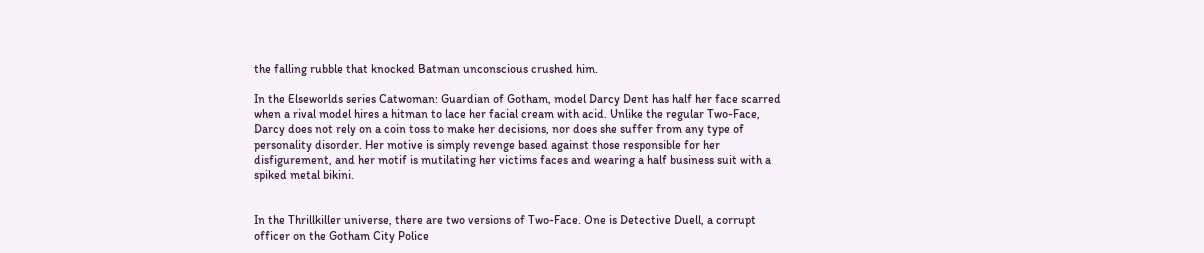the falling rubble that knocked Batman unconscious crushed him.

In the Elseworlds series Catwoman: Guardian of Gotham, model Darcy Dent has half her face scarred when a rival model hires a hitman to lace her facial cream with acid. Unlike the regular Two-Face, Darcy does not rely on a coin toss to make her decisions, nor does she suffer from any type of personality disorder. Her motive is simply revenge based against those responsible for her disfigurement, and her motif is mutilating her victims faces and wearing a half business suit with a spiked metal bikini.


In the Thrillkiller universe, there are two versions of Two-Face. One is Detective Duell, a corrupt officer on the Gotham City Police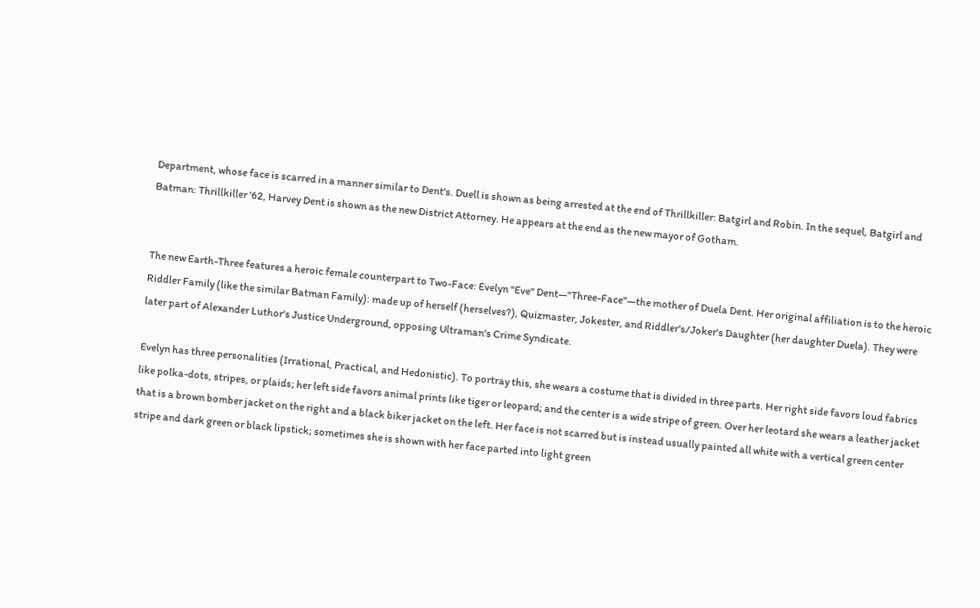Department, whose face is scarred in a manner similar to Dent's. Duell is shown as being arrested at the end of Thrillkiller: Batgirl and Robin. In the sequel, Batgirl and Batman: Thrillkiller '62, Harvey Dent is shown as the new District Attorney. He appears at the end as the new mayor of Gotham.


The new Earth-Three features a heroic female counterpart to Two-Face: Evelyn "Eve" Dent—"Three-Face"—the mother of Duela Dent. Her original affiliation is to the heroic Riddler Family (like the similar Batman Family): made up of herself (herselves?), Quizmaster, Jokester, and Riddler's/Joker's Daughter (her daughter Duela). They were later part of Alexander Luthor's Justice Underground, opposing Ultraman's Crime Syndicate.

Evelyn has three personalities (Irrational, Practical, and Hedonistic). To portray this, she wears a costume that is divided in three parts. Her right side favors loud fabrics like polka-dots, stripes, or plaids; her left side favors animal prints like tiger or leopard; and the center is a wide stripe of green. Over her leotard she wears a leather jacket that is a brown bomber jacket on the right and a black biker jacket on the left. Her face is not scarred but is instead usually painted all white with a vertical green center stripe and dark green or black lipstick; sometimes she is shown with her face parted into light green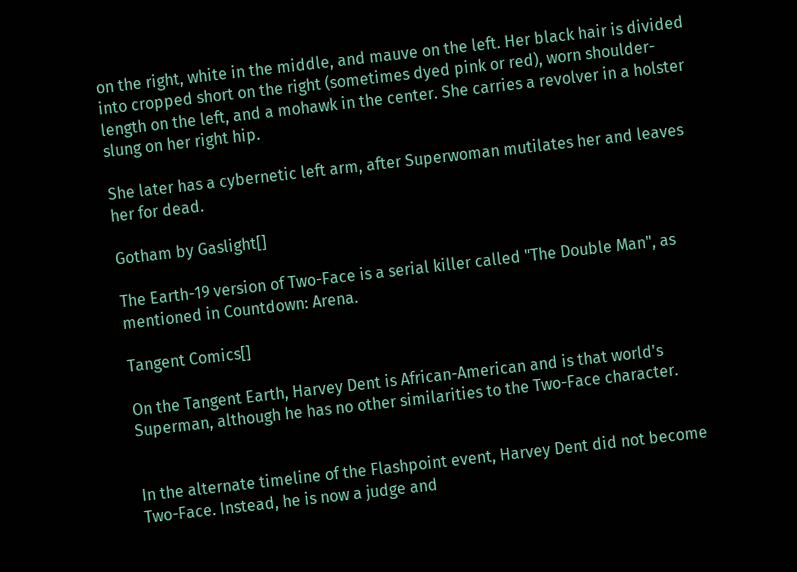on the right, white in the middle, and mauve on the left. Her black hair is divided into cropped short on the right (sometimes dyed pink or red), worn shoulder-length on the left, and a mohawk in the center. She carries a revolver in a holster slung on her right hip.

She later has a cybernetic left arm, after Superwoman mutilates her and leaves her for dead.

Gotham by Gaslight[]

The Earth-19 version of Two-Face is a serial killer called "The Double Man", as mentioned in Countdown: Arena.

Tangent Comics[]

On the Tangent Earth, Harvey Dent is African-American and is that world's Superman, although he has no other similarities to the Two-Face character.


In the alternate timeline of the Flashpoint event, Harvey Dent did not become Two-Face. Instead, he is now a judge and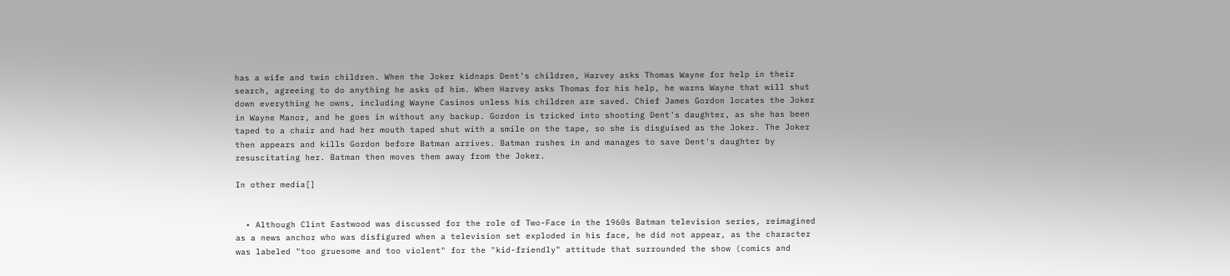has a wife and twin children. When the Joker kidnaps Dent's children, Harvey asks Thomas Wayne for help in their search, agreeing to do anything he asks of him. When Harvey asks Thomas for his help, he warns Wayne that will shut down everything he owns, including Wayne Casinos unless his children are saved. Chief James Gordon locates the Joker in Wayne Manor, and he goes in without any backup. Gordon is tricked into shooting Dent's daughter, as she has been taped to a chair and had her mouth taped shut with a smile on the tape, so she is disguised as the Joker. The Joker then appears and kills Gordon before Batman arrives. Batman rushes in and manages to save Dent's daughter by resuscitating her. Batman then moves them away from the Joker.

In other media[]


  • Although Clint Eastwood was discussed for the role of Two-Face in the 1960s Batman television series, reimagined as a news anchor who was disfigured when a television set exploded in his face, he did not appear, as the character was labeled "too gruesome and too violent" for the "kid-friendly" attitude that surrounded the show (comics and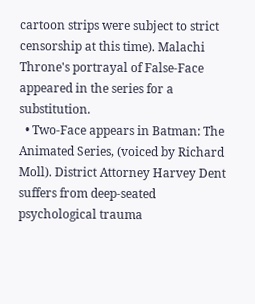cartoon strips were subject to strict censorship at this time). Malachi Throne's portrayal of False-Face appeared in the series for a substitution.
  • Two-Face appears in Batman: The Animated Series, (voiced by Richard Moll). District Attorney Harvey Dent suffers from deep-seated psychological trauma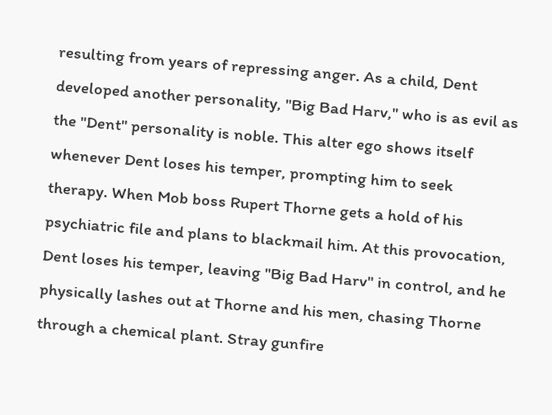resulting from years of repressing anger. As a child, Dent developed another personality, "Big Bad Harv," who is as evil as the "Dent" personality is noble. This alter ego shows itself whenever Dent loses his temper, prompting him to seek therapy. When Mob boss Rupert Thorne gets a hold of his psychiatric file and plans to blackmail him. At this provocation, Dent loses his temper, leaving "Big Bad Harv" in control, and he physically lashes out at Thorne and his men, chasing Thorne through a chemical plant. Stray gunfire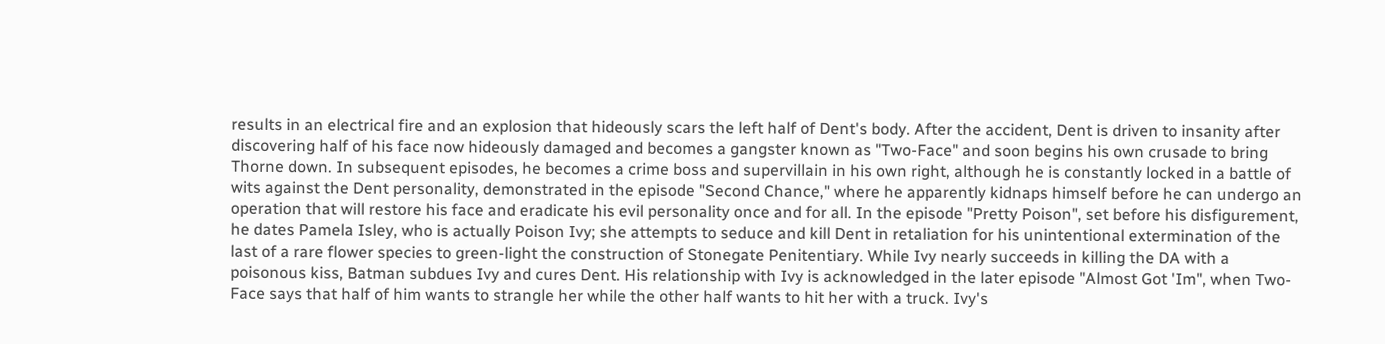results in an electrical fire and an explosion that hideously scars the left half of Dent's body. After the accident, Dent is driven to insanity after discovering half of his face now hideously damaged and becomes a gangster known as "Two-Face" and soon begins his own crusade to bring Thorne down. In subsequent episodes, he becomes a crime boss and supervillain in his own right, although he is constantly locked in a battle of wits against the Dent personality, demonstrated in the episode "Second Chance," where he apparently kidnaps himself before he can undergo an operation that will restore his face and eradicate his evil personality once and for all. In the episode "Pretty Poison", set before his disfigurement, he dates Pamela Isley, who is actually Poison Ivy; she attempts to seduce and kill Dent in retaliation for his unintentional extermination of the last of a rare flower species to green-light the construction of Stonegate Penitentiary. While Ivy nearly succeeds in killing the DA with a poisonous kiss, Batman subdues Ivy and cures Dent. His relationship with Ivy is acknowledged in the later episode "Almost Got 'Im", when Two-Face says that half of him wants to strangle her while the other half wants to hit her with a truck. Ivy's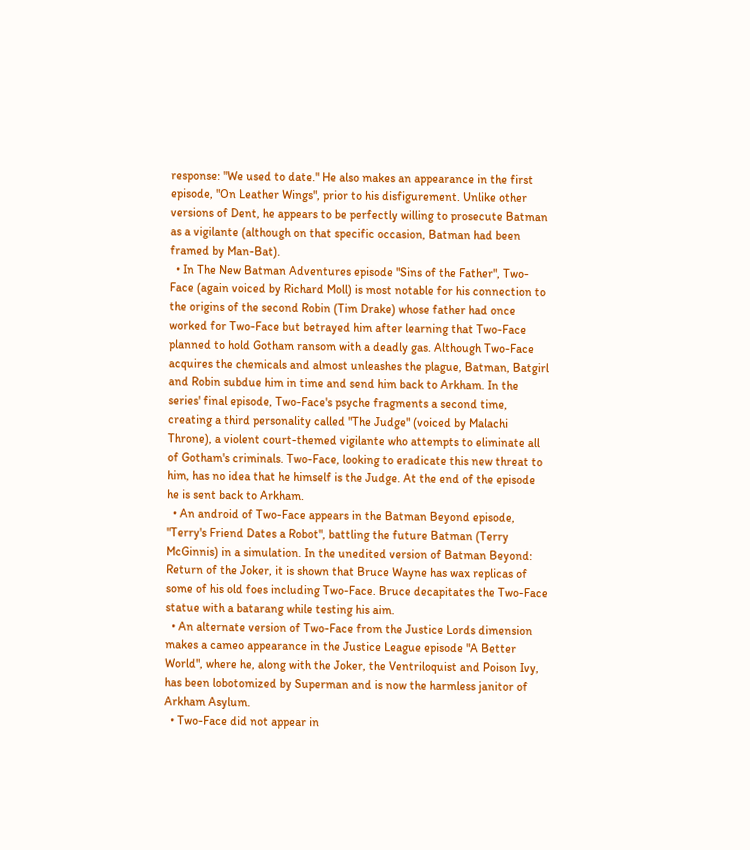response: "We used to date." He also makes an appearance in the first episode, "On Leather Wings", prior to his disfigurement. Unlike other versions of Dent, he appears to be perfectly willing to prosecute Batman as a vigilante (although on that specific occasion, Batman had been framed by Man-Bat).
  • In The New Batman Adventures episode "Sins of the Father", Two-Face (again voiced by Richard Moll) is most notable for his connection to the origins of the second Robin (Tim Drake) whose father had once worked for Two-Face but betrayed him after learning that Two-Face planned to hold Gotham ransom with a deadly gas. Although Two-Face acquires the chemicals and almost unleashes the plague, Batman, Batgirl and Robin subdue him in time and send him back to Arkham. In the series' final episode, Two-Face's psyche fragments a second time, creating a third personality called "The Judge" (voiced by Malachi Throne), a violent court-themed vigilante who attempts to eliminate all of Gotham's criminals. Two-Face, looking to eradicate this new threat to him, has no idea that he himself is the Judge. At the end of the episode he is sent back to Arkham.
  • An android of Two-Face appears in the Batman Beyond episode, "Terry's Friend Dates a Robot", battling the future Batman (Terry McGinnis) in a simulation. In the unedited version of Batman Beyond: Return of the Joker, it is shown that Bruce Wayne has wax replicas of some of his old foes including Two-Face. Bruce decapitates the Two-Face statue with a batarang while testing his aim.
  • An alternate version of Two-Face from the Justice Lords dimension makes a cameo appearance in the Justice League episode "A Better World", where he, along with the Joker, the Ventriloquist and Poison Ivy, has been lobotomized by Superman and is now the harmless janitor of Arkham Asylum.
  • Two-Face did not appear in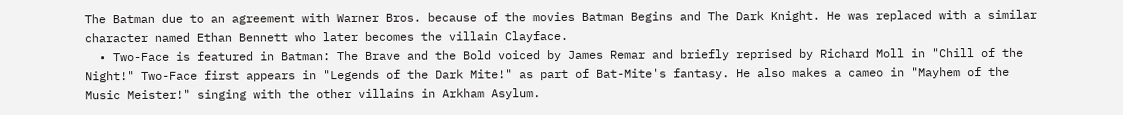The Batman due to an agreement with Warner Bros. because of the movies Batman Begins and The Dark Knight. He was replaced with a similar character named Ethan Bennett who later becomes the villain Clayface.
  • Two-Face is featured in Batman: The Brave and the Bold voiced by James Remar and briefly reprised by Richard Moll in "Chill of the Night!" Two-Face first appears in "Legends of the Dark Mite!" as part of Bat-Mite's fantasy. He also makes a cameo in "Mayhem of the Music Meister!" singing with the other villains in Arkham Asylum.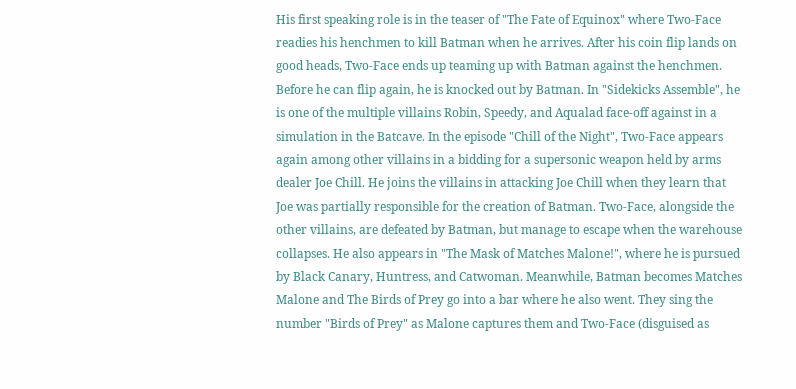His first speaking role is in the teaser of "The Fate of Equinox" where Two-Face readies his henchmen to kill Batman when he arrives. After his coin flip lands on good heads, Two-Face ends up teaming up with Batman against the henchmen. Before he can flip again, he is knocked out by Batman. In "Sidekicks Assemble", he is one of the multiple villains Robin, Speedy, and Aqualad face-off against in a simulation in the Batcave. In the episode "Chill of the Night", Two-Face appears again among other villains in a bidding for a supersonic weapon held by arms dealer Joe Chill. He joins the villains in attacking Joe Chill when they learn that Joe was partially responsible for the creation of Batman. Two-Face, alongside the other villains, are defeated by Batman, but manage to escape when the warehouse collapses. He also appears in "The Mask of Matches Malone!", where he is pursued by Black Canary, Huntress, and Catwoman. Meanwhile, Batman becomes Matches Malone and The Birds of Prey go into a bar where he also went. They sing the number "Birds of Prey" as Malone captures them and Two-Face (disguised as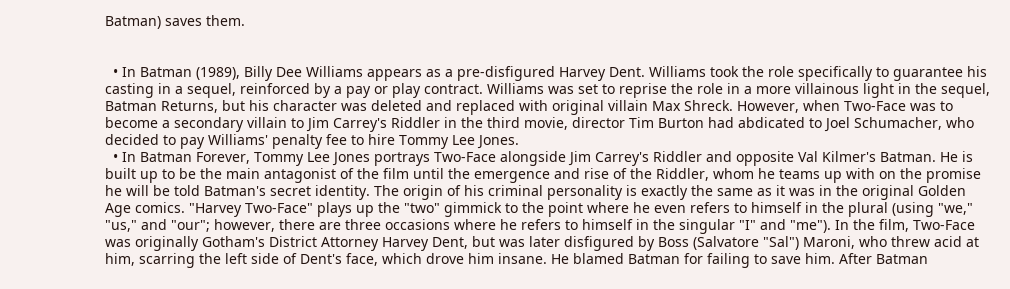Batman) saves them.


  • In Batman (1989), Billy Dee Williams appears as a pre-disfigured Harvey Dent. Williams took the role specifically to guarantee his casting in a sequel, reinforced by a pay or play contract. Williams was set to reprise the role in a more villainous light in the sequel, Batman Returns, but his character was deleted and replaced with original villain Max Shreck. However, when Two-Face was to become a secondary villain to Jim Carrey's Riddler in the third movie, director Tim Burton had abdicated to Joel Schumacher, who decided to pay Williams' penalty fee to hire Tommy Lee Jones.
  • In Batman Forever, Tommy Lee Jones portrays Two-Face alongside Jim Carrey's Riddler and opposite Val Kilmer's Batman. He is built up to be the main antagonist of the film until the emergence and rise of the Riddler, whom he teams up with on the promise he will be told Batman's secret identity. The origin of his criminal personality is exactly the same as it was in the original Golden Age comics. "Harvey Two-Face" plays up the "two" gimmick to the point where he even refers to himself in the plural (using "we," "us," and "our"; however, there are three occasions where he refers to himself in the singular "I" and "me"). In the film, Two-Face was originally Gotham's District Attorney Harvey Dent, but was later disfigured by Boss (Salvatore "Sal") Maroni, who threw acid at him, scarring the left side of Dent's face, which drove him insane. He blamed Batman for failing to save him. After Batman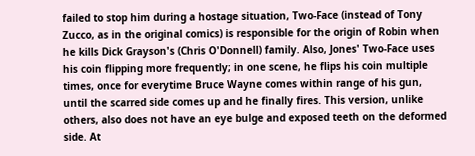failed to stop him during a hostage situation, Two-Face (instead of Tony Zucco, as in the original comics) is responsible for the origin of Robin when he kills Dick Grayson's (Chris O'Donnell) family. Also, Jones' Two-Face uses his coin flipping more frequently; in one scene, he flips his coin multiple times, once for everytime Bruce Wayne comes within range of his gun, until the scarred side comes up and he finally fires. This version, unlike others, also does not have an eye bulge and exposed teeth on the deformed side. At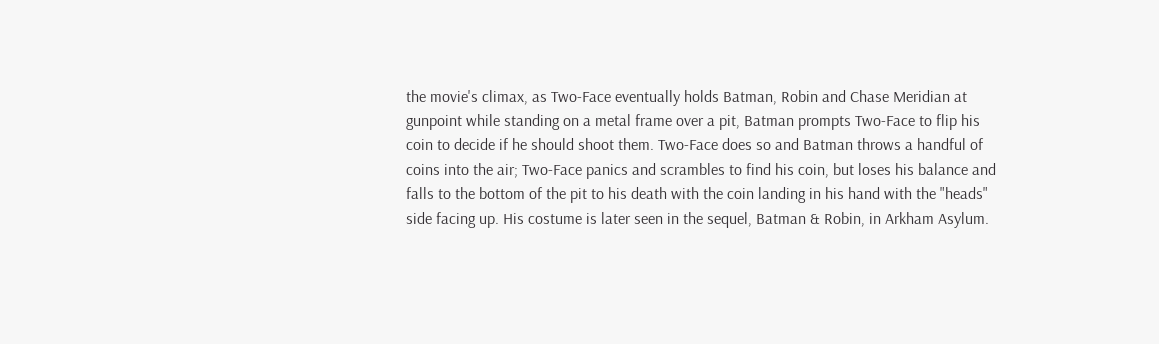the movie's climax, as Two-Face eventually holds Batman, Robin and Chase Meridian at gunpoint while standing on a metal frame over a pit, Batman prompts Two-Face to flip his coin to decide if he should shoot them. Two-Face does so and Batman throws a handful of coins into the air; Two-Face panics and scrambles to find his coin, but loses his balance and falls to the bottom of the pit to his death with the coin landing in his hand with the "heads" side facing up. His costume is later seen in the sequel, Batman & Robin, in Arkham Asylum.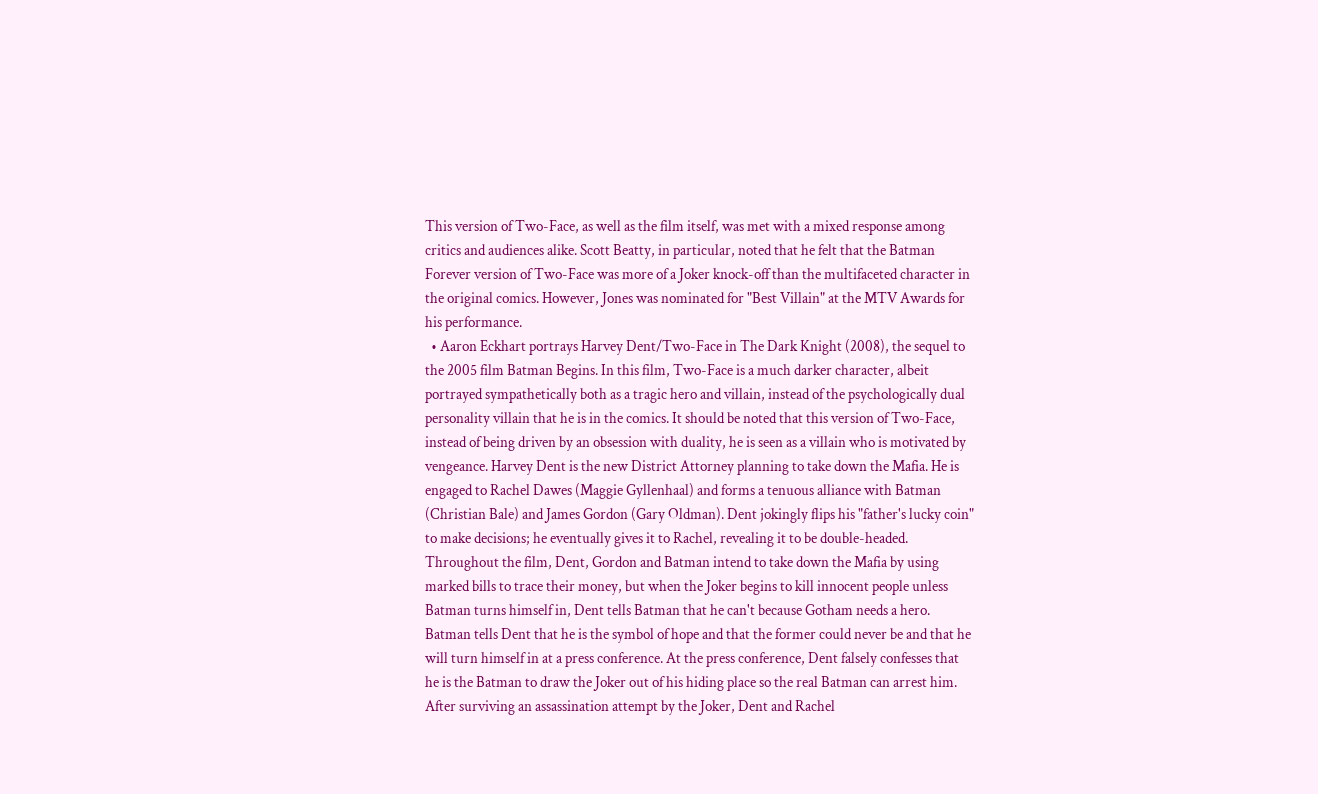This version of Two-Face, as well as the film itself, was met with a mixed response among critics and audiences alike. Scott Beatty, in particular, noted that he felt that the Batman Forever version of Two-Face was more of a Joker knock-off than the multifaceted character in the original comics. However, Jones was nominated for "Best Villain" at the MTV Awards for his performance.
  • Aaron Eckhart portrays Harvey Dent/Two-Face in The Dark Knight (2008), the sequel to the 2005 film Batman Begins. In this film, Two-Face is a much darker character, albeit portrayed sympathetically both as a tragic hero and villain, instead of the psychologically dual personality villain that he is in the comics. It should be noted that this version of Two-Face, instead of being driven by an obsession with duality, he is seen as a villain who is motivated by vengeance. Harvey Dent is the new District Attorney planning to take down the Mafia. He is engaged to Rachel Dawes (Maggie Gyllenhaal) and forms a tenuous alliance with Batman (Christian Bale) and James Gordon (Gary Oldman). Dent jokingly flips his "father's lucky coin" to make decisions; he eventually gives it to Rachel, revealing it to be double-headed. Throughout the film, Dent, Gordon and Batman intend to take down the Mafia by using marked bills to trace their money, but when the Joker begins to kill innocent people unless Batman turns himself in, Dent tells Batman that he can't because Gotham needs a hero. Batman tells Dent that he is the symbol of hope and that the former could never be and that he will turn himself in at a press conference. At the press conference, Dent falsely confesses that he is the Batman to draw the Joker out of his hiding place so the real Batman can arrest him. After surviving an assassination attempt by the Joker, Dent and Rachel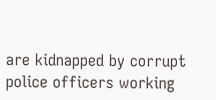are kidnapped by corrupt police officers working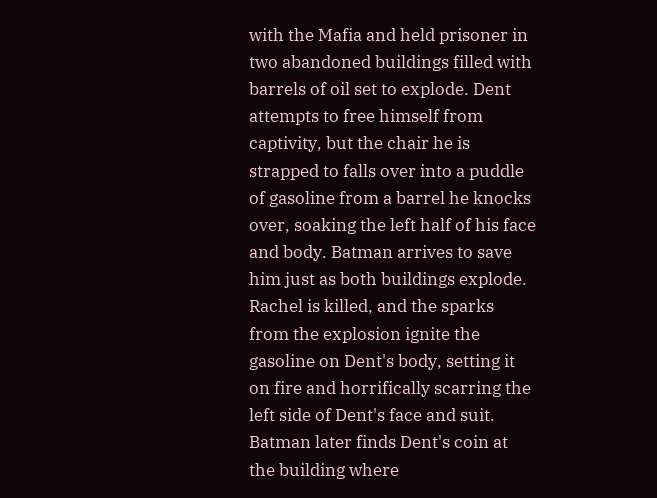with the Mafia and held prisoner in two abandoned buildings filled with barrels of oil set to explode. Dent attempts to free himself from captivity, but the chair he is strapped to falls over into a puddle of gasoline from a barrel he knocks over, soaking the left half of his face and body. Batman arrives to save him just as both buildings explode. Rachel is killed, and the sparks from the explosion ignite the gasoline on Dent's body, setting it on fire and horrifically scarring the left side of Dent's face and suit. Batman later finds Dent's coin at the building where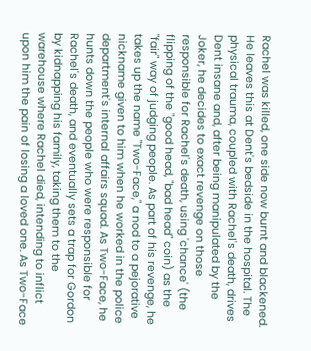Rachel was killed, one side now burnt and blackened. He leaves this at Dent's bedside in the hospital. The physical trauma, coupled with Rachel's death, drives Dent insane and, after being manipulated by the Joker, he decides to exact revenge on those responsible for Rachel's death, using 'chance' (the flipping of the "good head, "bad head" coin) as the "fair" way of judging people. As part of his revenge, he takes up the name "Two-Face," a nod to a pejorative nickname given to him when he worked in the police department's internal affairs squad. As Two-Face, he hunts down the people who were responsible for Rachel's death, and eventually sets a trap for Gordon by kidnapping his family, taking them to the warehouse where Rachel died, intending to inflict upon him the pain of losing a loved one. As Two-Face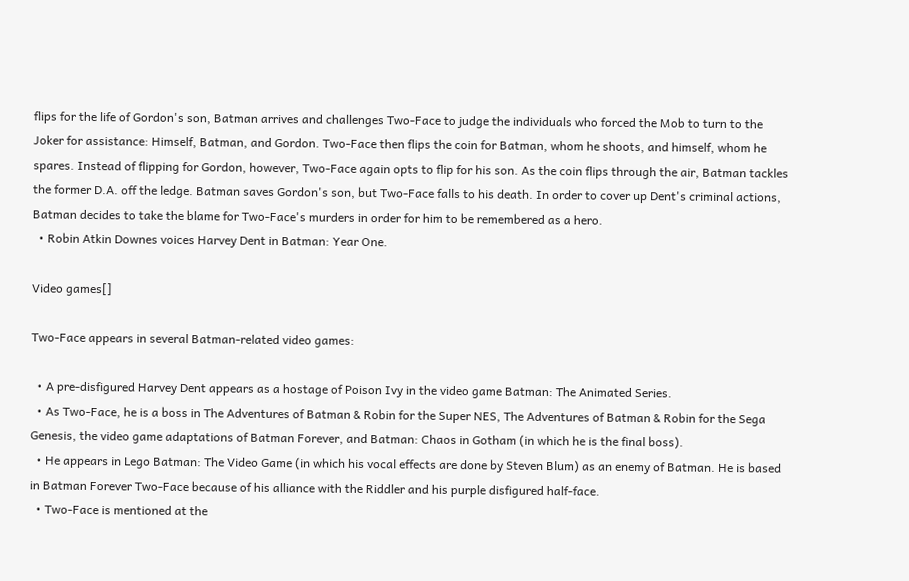flips for the life of Gordon's son, Batman arrives and challenges Two-Face to judge the individuals who forced the Mob to turn to the Joker for assistance: Himself, Batman, and Gordon. Two-Face then flips the coin for Batman, whom he shoots, and himself, whom he spares. Instead of flipping for Gordon, however, Two-Face again opts to flip for his son. As the coin flips through the air, Batman tackles the former D.A. off the ledge. Batman saves Gordon's son, but Two-Face falls to his death. In order to cover up Dent's criminal actions, Batman decides to take the blame for Two-Face's murders in order for him to be remembered as a hero.
  • Robin Atkin Downes voices Harvey Dent in Batman: Year One.

Video games[]

Two-Face appears in several Batman-related video games:

  • A pre-disfigured Harvey Dent appears as a hostage of Poison Ivy in the video game Batman: The Animated Series.
  • As Two-Face, he is a boss in The Adventures of Batman & Robin for the Super NES, The Adventures of Batman & Robin for the Sega Genesis, the video game adaptations of Batman Forever, and Batman: Chaos in Gotham (in which he is the final boss).
  • He appears in Lego Batman: The Video Game (in which his vocal effects are done by Steven Blum) as an enemy of Batman. He is based in Batman Forever Two-Face because of his alliance with the Riddler and his purple disfigured half-face.
  • Two-Face is mentioned at the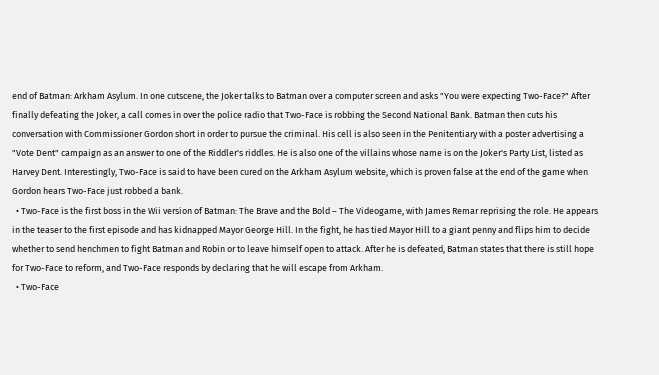end of Batman: Arkham Asylum. In one cutscene, the Joker talks to Batman over a computer screen and asks "You were expecting Two-Face?" After finally defeating the Joker, a call comes in over the police radio that Two-Face is robbing the Second National Bank. Batman then cuts his conversation with Commissioner Gordon short in order to pursue the criminal. His cell is also seen in the Penitentiary with a poster advertising a "Vote Dent" campaign as an answer to one of the Riddler's riddles. He is also one of the villains whose name is on the Joker's Party List, listed as Harvey Dent. Interestingly, Two-Face is said to have been cured on the Arkham Asylum website, which is proven false at the end of the game when Gordon hears Two-Face just robbed a bank.
  • Two-Face is the first boss in the Wii version of Batman: The Brave and the Bold – The Videogame, with James Remar reprising the role. He appears in the teaser to the first episode and has kidnapped Mayor George Hill. In the fight, he has tied Mayor Hill to a giant penny and flips him to decide whether to send henchmen to fight Batman and Robin or to leave himself open to attack. After he is defeated, Batman states that there is still hope for Two-Face to reform, and Two-Face responds by declaring that he will escape from Arkham.
  • Two-Face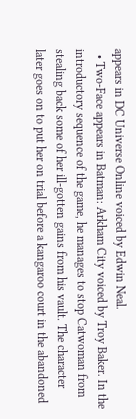appears in DC Universe Online voiced by Edwin Neal.
  • Two-Face appears in Batman: Arkham City voiced by Troy Baker. In the introductory sequence of the game, he manages to stop Catwoman from stealing back some of her ill-gotten gains from his vault. The character later goes on to put her on trial before a kangaroo court in the abandoned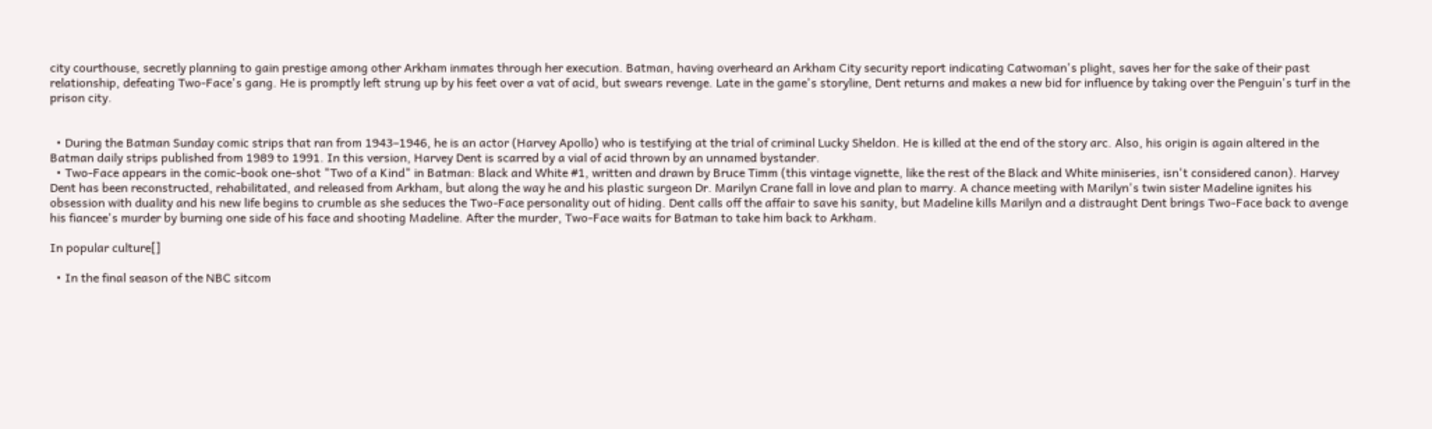city courthouse, secretly planning to gain prestige among other Arkham inmates through her execution. Batman, having overheard an Arkham City security report indicating Catwoman's plight, saves her for the sake of their past relationship, defeating Two-Face's gang. He is promptly left strung up by his feet over a vat of acid, but swears revenge. Late in the game's storyline, Dent returns and makes a new bid for influence by taking over the Penguin's turf in the prison city.


  • During the Batman Sunday comic strips that ran from 1943–1946, he is an actor (Harvey Apollo) who is testifying at the trial of criminal Lucky Sheldon. He is killed at the end of the story arc. Also, his origin is again altered in the Batman daily strips published from 1989 to 1991. In this version, Harvey Dent is scarred by a vial of acid thrown by an unnamed bystander.
  • Two-Face appears in the comic-book one-shot "Two of a Kind" in Batman: Black and White #1, written and drawn by Bruce Timm (this vintage vignette, like the rest of the Black and White miniseries, isn't considered canon). Harvey Dent has been reconstructed, rehabilitated, and released from Arkham, but along the way he and his plastic surgeon Dr. Marilyn Crane fall in love and plan to marry. A chance meeting with Marilyn's twin sister Madeline ignites his obsession with duality and his new life begins to crumble as she seduces the Two-Face personality out of hiding. Dent calls off the affair to save his sanity, but Madeline kills Marilyn and a distraught Dent brings Two-Face back to avenge his fiancee's murder by burning one side of his face and shooting Madeline. After the murder, Two-Face waits for Batman to take him back to Arkham.

In popular culture[]

  • In the final season of the NBC sitcom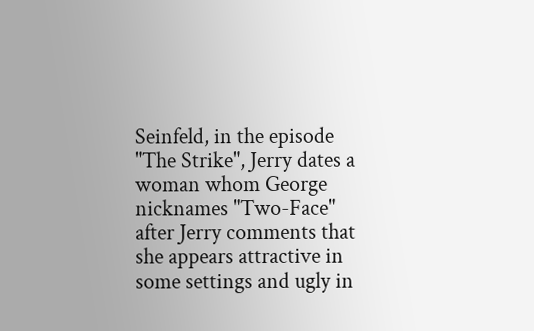Seinfeld, in the episode "The Strike", Jerry dates a woman whom George nicknames "Two-Face" after Jerry comments that she appears attractive in some settings and ugly in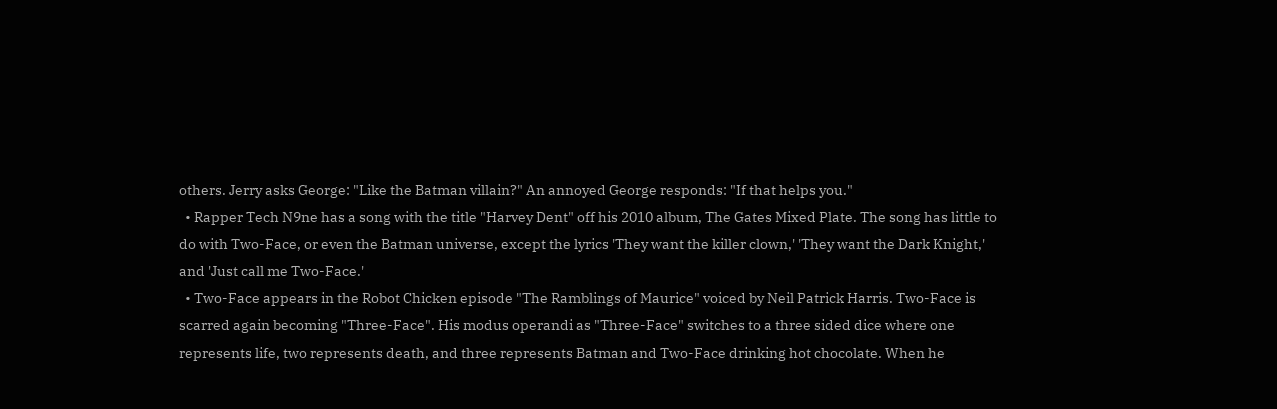others. Jerry asks George: "Like the Batman villain?" An annoyed George responds: "If that helps you."
  • Rapper Tech N9ne has a song with the title "Harvey Dent" off his 2010 album, The Gates Mixed Plate. The song has little to do with Two-Face, or even the Batman universe, except the lyrics 'They want the killer clown,' 'They want the Dark Knight,' and 'Just call me Two-Face.'
  • Two-Face appears in the Robot Chicken episode "The Ramblings of Maurice" voiced by Neil Patrick Harris. Two-Face is scarred again becoming "Three-Face". His modus operandi as "Three-Face" switches to a three sided dice where one represents life, two represents death, and three represents Batman and Two-Face drinking hot chocolate. When he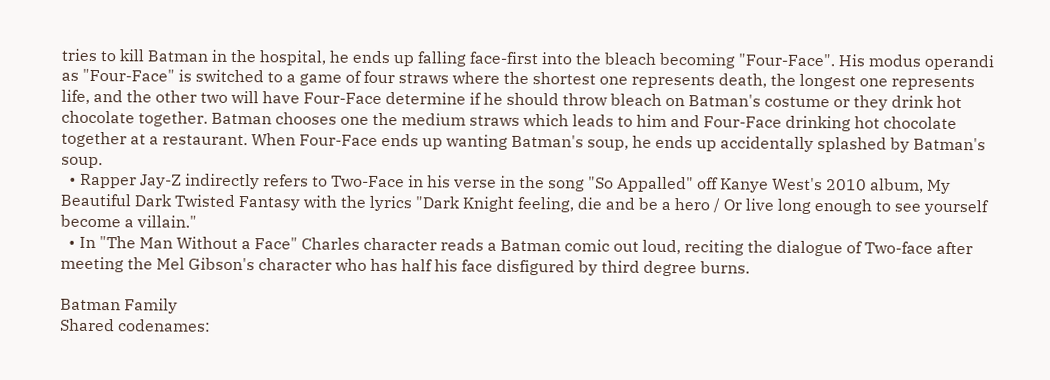tries to kill Batman in the hospital, he ends up falling face-first into the bleach becoming "Four-Face". His modus operandi as "Four-Face" is switched to a game of four straws where the shortest one represents death, the longest one represents life, and the other two will have Four-Face determine if he should throw bleach on Batman's costume or they drink hot chocolate together. Batman chooses one the medium straws which leads to him and Four-Face drinking hot chocolate together at a restaurant. When Four-Face ends up wanting Batman's soup, he ends up accidentally splashed by Batman's soup.
  • Rapper Jay-Z indirectly refers to Two-Face in his verse in the song "So Appalled" off Kanye West's 2010 album, My Beautiful Dark Twisted Fantasy with the lyrics "Dark Knight feeling, die and be a hero / Or live long enough to see yourself become a villain."
  • In "The Man Without a Face" Charles character reads a Batman comic out loud, reciting the dialogue of Two-face after meeting the Mel Gibson's character who has half his face disfigured by third degree burns.

Batman Family
Shared codenames: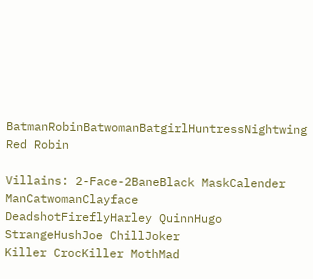BatmanRobinBatwomanBatgirlHuntressNightwing
Red Robin

Villains: 2-Face-2BaneBlack MaskCalender ManCatwomanClayface
DeadshotFireflyHarley QuinnHugo StrangeHushJoe ChillJoker
Killer CrocKiller MothMad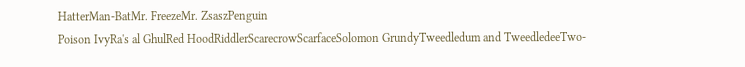HatterMan-BatMr. FreezeMr. ZsaszPenguin
Poison IvyRa's al GhulRed HoodRiddlerScarecrowScarfaceSolomon GrundyTweedledum and TweedledeeTwo-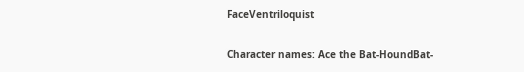FaceVentriloquist

Character names: Ace the Bat-HoundBat-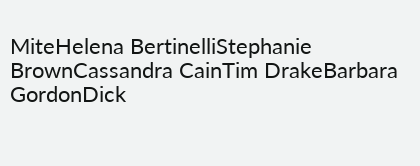MiteHelena BertinelliStephanie BrownCassandra CainTim DrakeBarbara GordonDick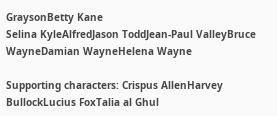GraysonBetty Kane
Selina KyleAlfredJason ToddJean-Paul ValleyBruce WayneDamian WayneHelena Wayne

Supporting characters: Crispus AllenHarvey BullockLucius FoxTalia al Ghul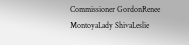Commissioner GordonRenee MontoyaLady ShivaLeslie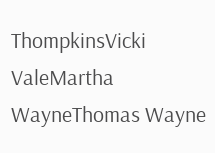ThompkinsVicki ValeMartha WayneThomas Wayne